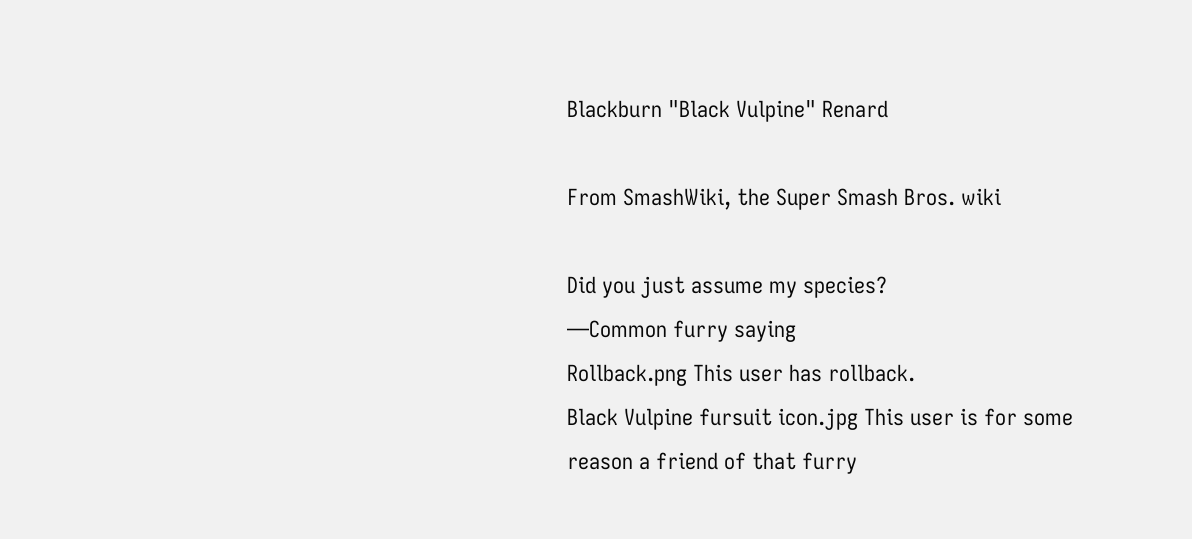Blackburn "Black Vulpine" Renard

From SmashWiki, the Super Smash Bros. wiki

Did you just assume my species?
—Common furry saying
Rollback.png This user has rollback.
Black Vulpine fursuit icon.jpg This user is for some reason a friend of that furry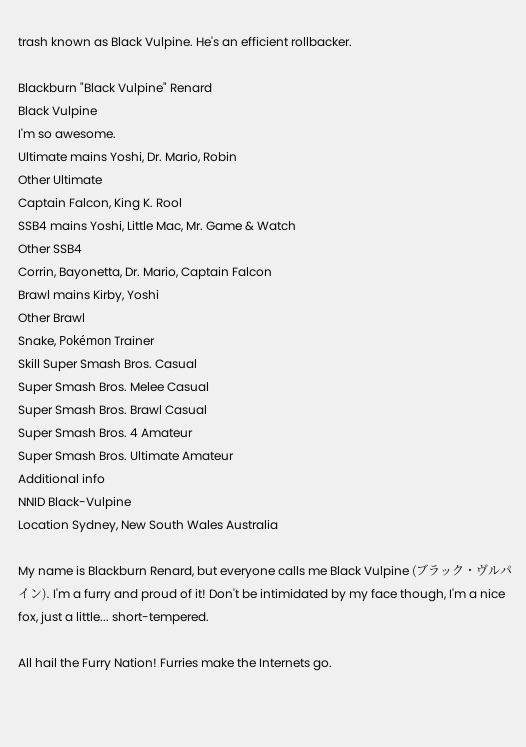trash known as Black Vulpine. He's an efficient rollbacker.

Blackburn "Black Vulpine" Renard
Black Vulpine
I'm so awesome.
Ultimate mains Yoshi, Dr. Mario, Robin
Other Ultimate
Captain Falcon, King K. Rool
SSB4 mains Yoshi, Little Mac, Mr. Game & Watch
Other SSB4
Corrin, Bayonetta, Dr. Mario, Captain Falcon
Brawl mains Kirby, Yoshi
Other Brawl
Snake, Pokémon Trainer
Skill Super Smash Bros. Casual
Super Smash Bros. Melee Casual
Super Smash Bros. Brawl Casual
Super Smash Bros. 4 Amateur
Super Smash Bros. Ultimate Amateur
Additional info
NNID Black-Vulpine
Location Sydney, New South Wales Australia

My name is Blackburn Renard, but everyone calls me Black Vulpine (ブラック・ヴルパイン). I'm a furry and proud of it! Don't be intimidated by my face though, I'm a nice fox, just a little... short-tempered.

All hail the Furry Nation! Furries make the Internets go.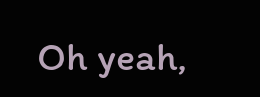Oh yeah,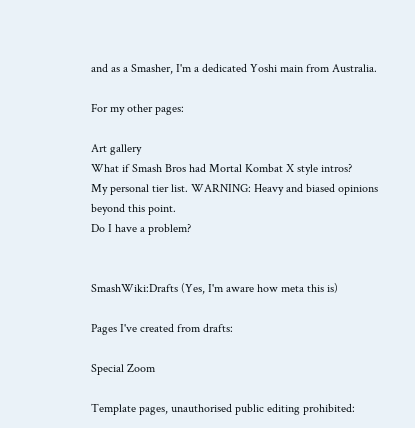and as a Smasher, I'm a dedicated Yoshi main from Australia.

For my other pages:

Art gallery
What if Smash Bros had Mortal Kombat X style intros?
My personal tier list. WARNING: Heavy and biased opinions beyond this point.
Do I have a problem?


SmashWiki:Drafts (Yes, I'm aware how meta this is)

Pages I've created from drafts:

Special Zoom

Template pages, unauthorised public editing prohibited: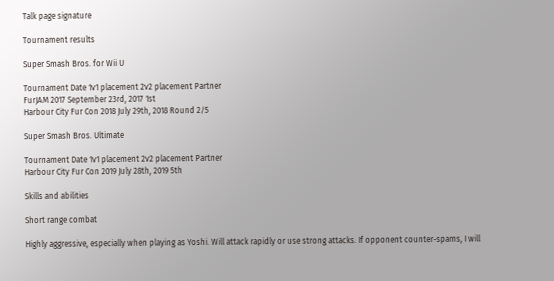Talk page signature

Tournament results

Super Smash Bros. for Wii U

Tournament Date 1v1 placement 2v2 placement Partner
FurJAM 2017 September 23rd, 2017 1st
Harbour City Fur Con 2018 July 29th, 2018 Round 2/5

Super Smash Bros. Ultimate

Tournament Date 1v1 placement 2v2 placement Partner
Harbour City Fur Con 2019 July 28th, 2019 5th

Skills and abilities

Short range combat

Highly aggressive, especially when playing as Yoshi. Will attack rapidly or use strong attacks. If opponent counter-spams, I will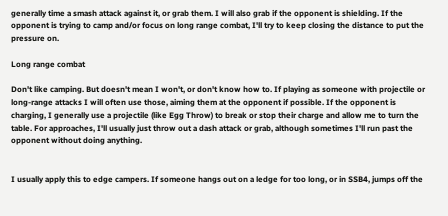generally time a smash attack against it, or grab them. I will also grab if the opponent is shielding. If the opponent is trying to camp and/or focus on long range combat, I'll try to keep closing the distance to put the pressure on.

Long range combat

Don't like camping. But doesn't mean I won't, or don't know how to. If playing as someone with projectile or long-range attacks I will often use those, aiming them at the opponent if possible. If the opponent is charging, I generally use a projectile (like Egg Throw) to break or stop their charge and allow me to turn the table. For approaches, I'll usually just throw out a dash attack or grab, although sometimes I'll run past the opponent without doing anything.


I usually apply this to edge campers. If someone hangs out on a ledge for too long, or in SSB4, jumps off the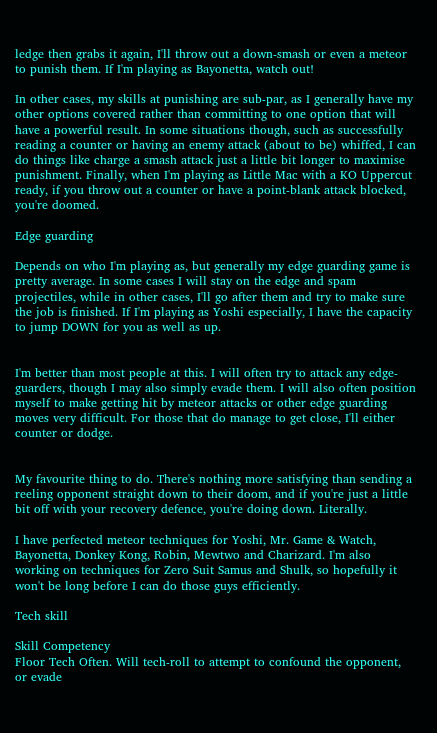ledge then grabs it again, I'll throw out a down-smash or even a meteor to punish them. If I'm playing as Bayonetta, watch out!

In other cases, my skills at punishing are sub-par, as I generally have my other options covered rather than committing to one option that will have a powerful result. In some situations though, such as successfully reading a counter or having an enemy attack (about to be) whiffed, I can do things like charge a smash attack just a little bit longer to maximise punishment. Finally, when I'm playing as Little Mac with a KO Uppercut ready, if you throw out a counter or have a point-blank attack blocked, you're doomed.

Edge guarding

Depends on who I'm playing as, but generally my edge guarding game is pretty average. In some cases I will stay on the edge and spam projectiles, while in other cases, I'll go after them and try to make sure the job is finished. If I'm playing as Yoshi especially, I have the capacity to jump DOWN for you as well as up.


I'm better than most people at this. I will often try to attack any edge-guarders, though I may also simply evade them. I will also often position myself to make getting hit by meteor attacks or other edge guarding moves very difficult. For those that do manage to get close, I'll either counter or dodge.


My favourite thing to do. There's nothing more satisfying than sending a reeling opponent straight down to their doom, and if you're just a little bit off with your recovery defence, you're doing down. Literally.

I have perfected meteor techniques for Yoshi, Mr. Game & Watch, Bayonetta, Donkey Kong, Robin, Mewtwo and Charizard. I'm also working on techniques for Zero Suit Samus and Shulk, so hopefully it won't be long before I can do those guys efficiently.

Tech skill

Skill Competency
Floor Tech Often. Will tech-roll to attempt to confound the opponent, or evade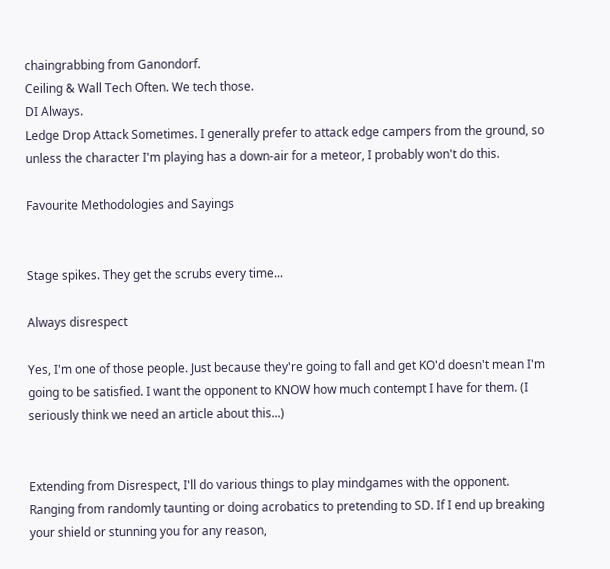chaingrabbing from Ganondorf.
Ceiling & Wall Tech Often. We tech those.
DI Always.
Ledge Drop Attack Sometimes. I generally prefer to attack edge campers from the ground, so unless the character I'm playing has a down-air for a meteor, I probably won't do this.

Favourite Methodologies and Sayings


Stage spikes. They get the scrubs every time...

Always disrespect

Yes, I'm one of those people. Just because they're going to fall and get KO'd doesn't mean I'm going to be satisfied. I want the opponent to KNOW how much contempt I have for them. (I seriously think we need an article about this...)


Extending from Disrespect, I'll do various things to play mindgames with the opponent. Ranging from randomly taunting or doing acrobatics to pretending to SD. If I end up breaking your shield or stunning you for any reason,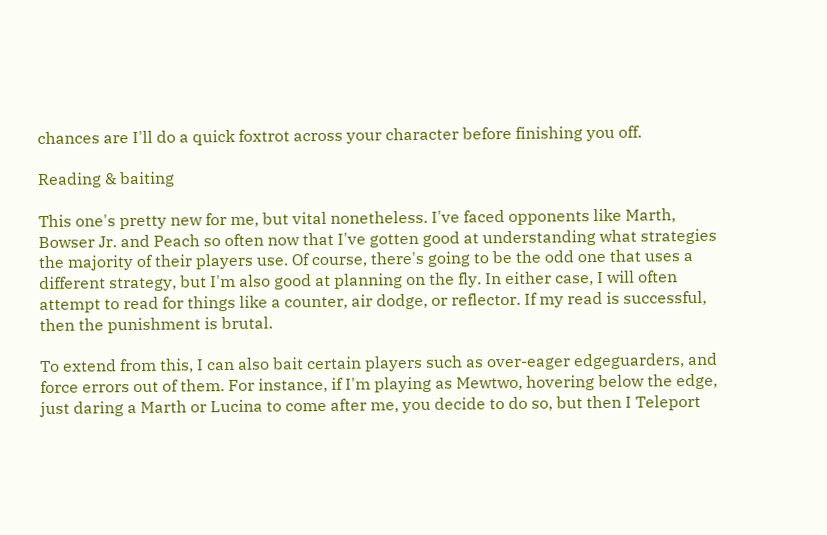chances are I'll do a quick foxtrot across your character before finishing you off.

Reading & baiting

This one's pretty new for me, but vital nonetheless. I've faced opponents like Marth, Bowser Jr. and Peach so often now that I've gotten good at understanding what strategies the majority of their players use. Of course, there's going to be the odd one that uses a different strategy, but I'm also good at planning on the fly. In either case, I will often attempt to read for things like a counter, air dodge, or reflector. If my read is successful, then the punishment is brutal.

To extend from this, I can also bait certain players such as over-eager edgeguarders, and force errors out of them. For instance, if I'm playing as Mewtwo, hovering below the edge, just daring a Marth or Lucina to come after me, you decide to do so, but then I Teleport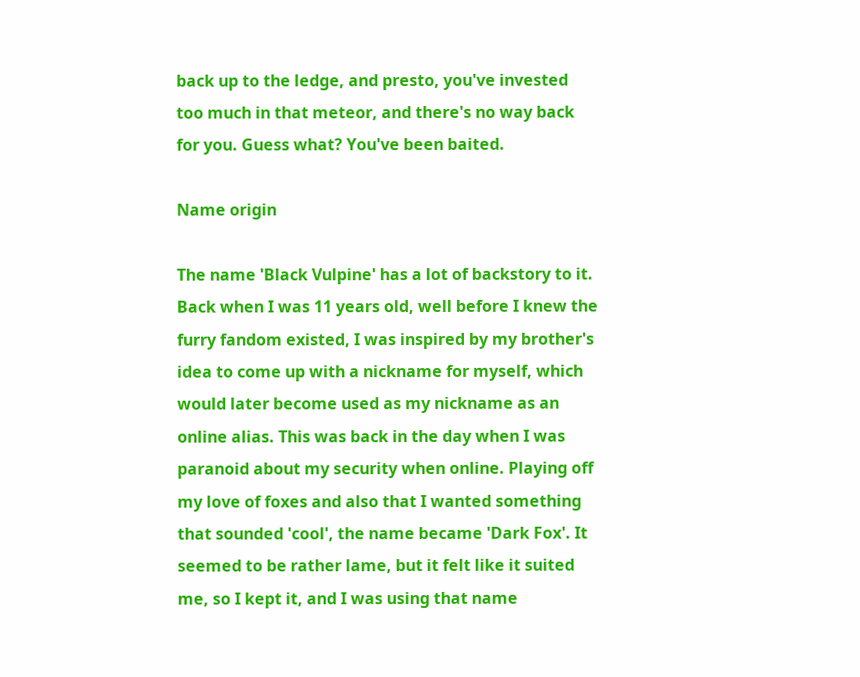back up to the ledge, and presto, you've invested too much in that meteor, and there's no way back for you. Guess what? You've been baited.

Name origin

The name 'Black Vulpine' has a lot of backstory to it. Back when I was 11 years old, well before I knew the furry fandom existed, I was inspired by my brother's idea to come up with a nickname for myself, which would later become used as my nickname as an online alias. This was back in the day when I was paranoid about my security when online. Playing off my love of foxes and also that I wanted something that sounded 'cool', the name became 'Dark Fox'. It seemed to be rather lame, but it felt like it suited me, so I kept it, and I was using that name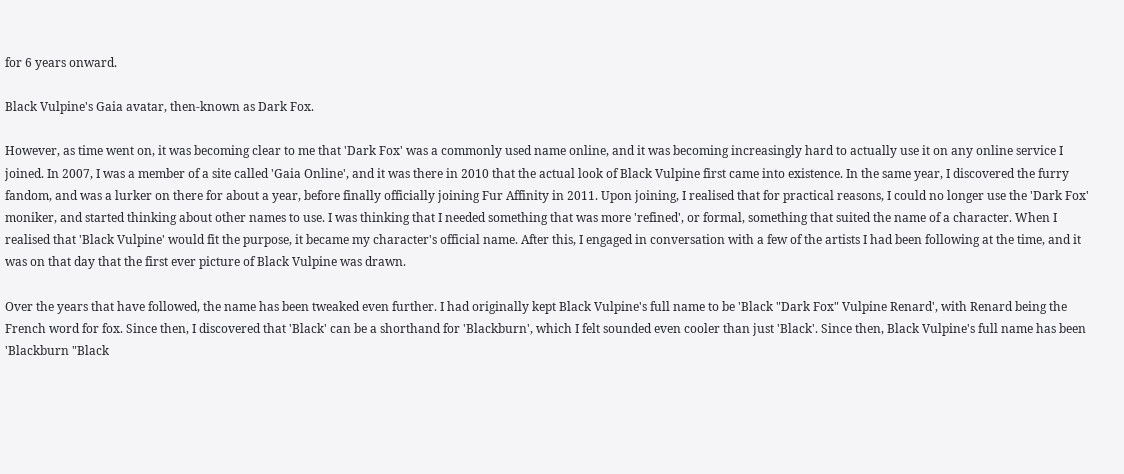for 6 years onward.

Black Vulpine's Gaia avatar, then-known as Dark Fox.

However, as time went on, it was becoming clear to me that 'Dark Fox' was a commonly used name online, and it was becoming increasingly hard to actually use it on any online service I joined. In 2007, I was a member of a site called 'Gaia Online', and it was there in 2010 that the actual look of Black Vulpine first came into existence. In the same year, I discovered the furry fandom, and was a lurker on there for about a year, before finally officially joining Fur Affinity in 2011. Upon joining, I realised that for practical reasons, I could no longer use the 'Dark Fox' moniker, and started thinking about other names to use. I was thinking that I needed something that was more 'refined', or formal, something that suited the name of a character. When I realised that 'Black Vulpine' would fit the purpose, it became my character's official name. After this, I engaged in conversation with a few of the artists I had been following at the time, and it was on that day that the first ever picture of Black Vulpine was drawn.

Over the years that have followed, the name has been tweaked even further. I had originally kept Black Vulpine's full name to be 'Black "Dark Fox" Vulpine Renard', with Renard being the French word for fox. Since then, I discovered that 'Black' can be a shorthand for 'Blackburn', which I felt sounded even cooler than just 'Black'. Since then, Black Vulpine's full name has been 'Blackburn "Black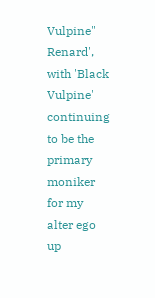Vulpine" Renard', with 'Black Vulpine' continuing to be the primary moniker for my alter ego up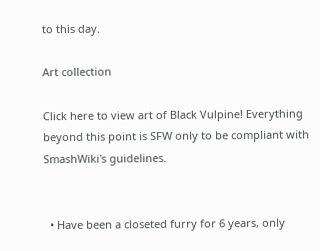to this day.

Art collection

Click here to view art of Black Vulpine! Everything beyond this point is SFW only to be compliant with SmashWiki's guidelines.


  • Have been a closeted furry for 6 years, only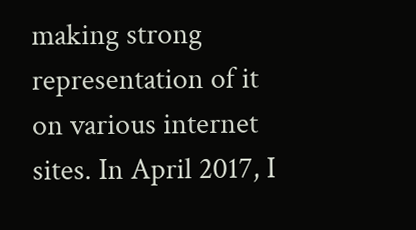making strong representation of it on various internet sites. In April 2017, I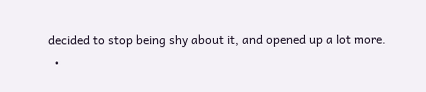decided to stop being shy about it, and opened up a lot more.
  •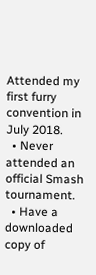Attended my first furry convention in July 2018.
  • Never attended an official Smash tournament.
  • Have a downloaded copy of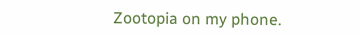Zootopia on my phone.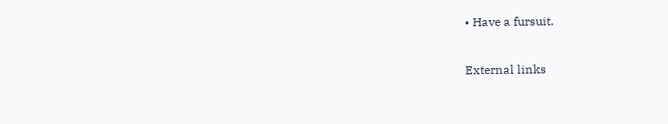• Have a fursuit.

External links